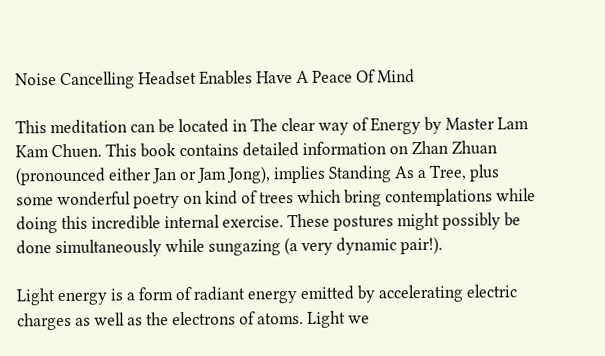Noise Cancelling Headset Enables Have A Peace Of Mind

This meditation can be located in The clear way of Energy by Master Lam Kam Chuen. This book contains detailed information on Zhan Zhuan (pronounced either Jan or Jam Jong), implies Standing As a Tree, plus some wonderful poetry on kind of trees which bring contemplations while doing this incredible internal exercise. These postures might possibly be done simultaneously while sungazing (a very dynamic pair!).

Light energy is a form of radiant energy emitted by accelerating electric charges as well as the electrons of atoms. Light we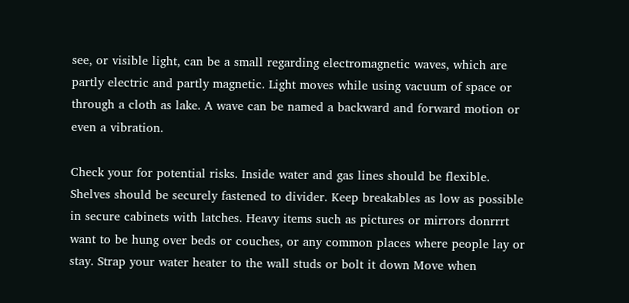see, or visible light, can be a small regarding electromagnetic waves, which are partly electric and partly magnetic. Light moves while using vacuum of space or through a cloth as lake. A wave can be named a backward and forward motion or even a vibration.

Check your for potential risks. Inside water and gas lines should be flexible. Shelves should be securely fastened to divider. Keep breakables as low as possible in secure cabinets with latches. Heavy items such as pictures or mirrors donrrrt want to be hung over beds or couches, or any common places where people lay or stay. Strap your water heater to the wall studs or bolt it down Move when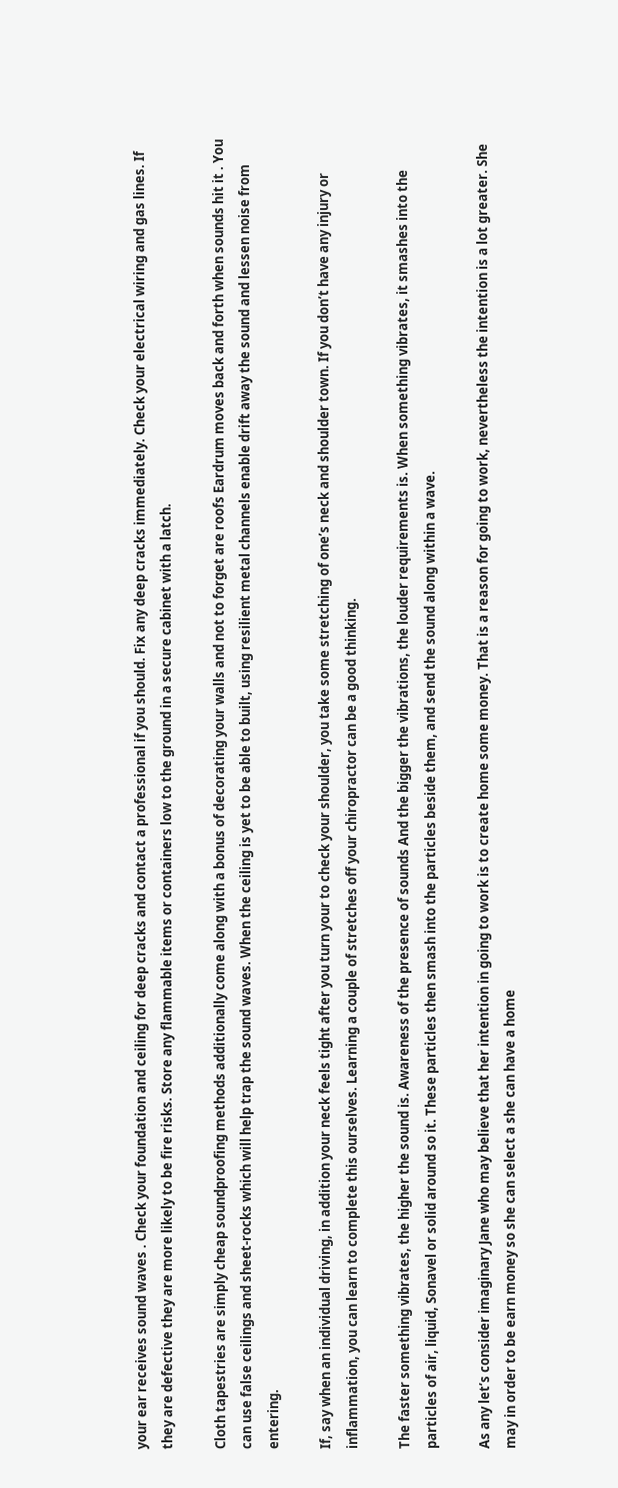your ear receives sound waves . Check your foundation and ceiling for deep cracks and contact a professional if you should. Fix any deep cracks immediately. Check your electrical wiring and gas lines. If they are defective they are more likely to be fire risks. Store any flammable items or containers low to the ground in a secure cabinet with a latch.

Cloth tapestries are simply cheap soundproofing methods additionally come along with a bonus of decorating your walls and not to forget are roofs Eardrum moves back and forth when sounds hit it . You can use false ceilings and sheet-rocks which will help trap the sound waves. When the ceiling is yet to be able to built, using resilient metal channels enable drift away the sound and lessen noise from entering.

If, say when an individual driving, in addition your neck feels tight after you turn your to check your shoulder, you take some stretching of one’s neck and shoulder town. If you don’t have any injury or inflammation, you can learn to complete this ourselves. Learning a couple of stretches off your chiropractor can be a good thinking.

The faster something vibrates, the higher the sound is. Awareness of the presence of sounds And the bigger the vibrations, the louder requirements is. When something vibrates, it smashes into the particles of air, liquid, Sonavel or solid around so it. These particles then smash into the particles beside them, and send the sound along within a wave.

As any let’s consider imaginary Jane who may believe that her intention in going to work is to create home some money. That is a reason for going to work, nevertheless the intention is a lot greater. She may in order to be earn money so she can select a she can have a home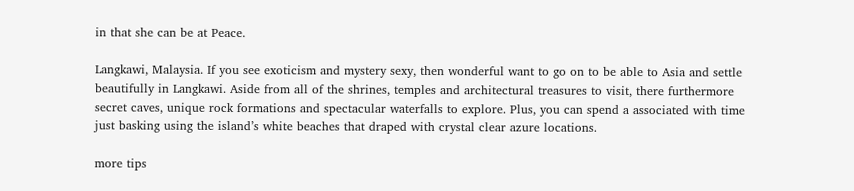in that she can be at Peace.

Langkawi, Malaysia. If you see exoticism and mystery sexy, then wonderful want to go on to be able to Asia and settle beautifully in Langkawi. Aside from all of the shrines, temples and architectural treasures to visit, there furthermore secret caves, unique rock formations and spectacular waterfalls to explore. Plus, you can spend a associated with time just basking using the island’s white beaches that draped with crystal clear azure locations.

more tips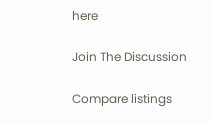here

Join The Discussion

Compare listings